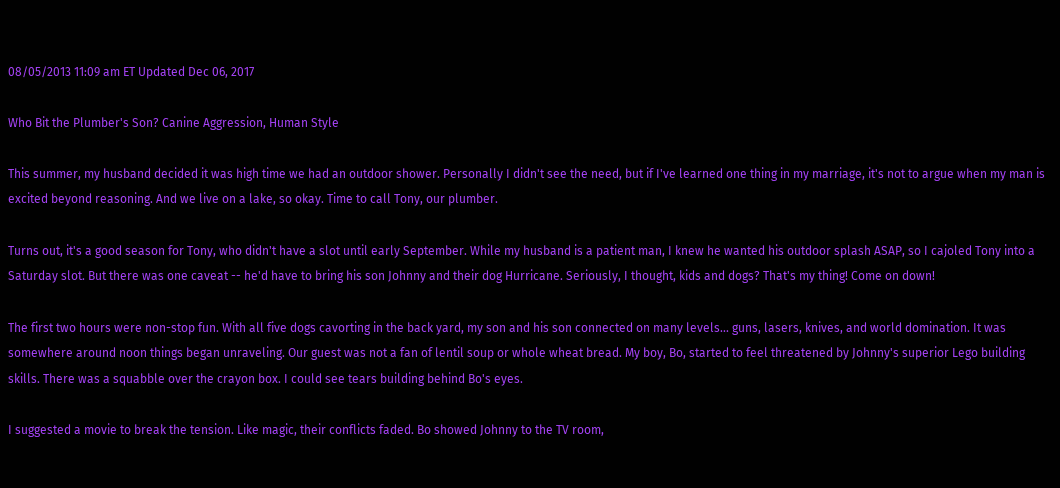08/05/2013 11:09 am ET Updated Dec 06, 2017

Who Bit the Plumber's Son? Canine Aggression, Human Style

This summer, my husband decided it was high time we had an outdoor shower. Personally I didn't see the need, but if I've learned one thing in my marriage, it's not to argue when my man is excited beyond reasoning. And we live on a lake, so okay. Time to call Tony, our plumber.

Turns out, it's a good season for Tony, who didn't have a slot until early September. While my husband is a patient man, I knew he wanted his outdoor splash ASAP, so I cajoled Tony into a Saturday slot. But there was one caveat -- he'd have to bring his son Johnny and their dog Hurricane. Seriously, I thought, kids and dogs? That's my thing! Come on down!

The first two hours were non-stop fun. With all five dogs cavorting in the back yard, my son and his son connected on many levels... guns, lasers, knives, and world domination. It was somewhere around noon things began unraveling. Our guest was not a fan of lentil soup or whole wheat bread. My boy, Bo, started to feel threatened by Johnny's superior Lego building skills. There was a squabble over the crayon box. I could see tears building behind Bo's eyes.

I suggested a movie to break the tension. Like magic, their conflicts faded. Bo showed Johnny to the TV room,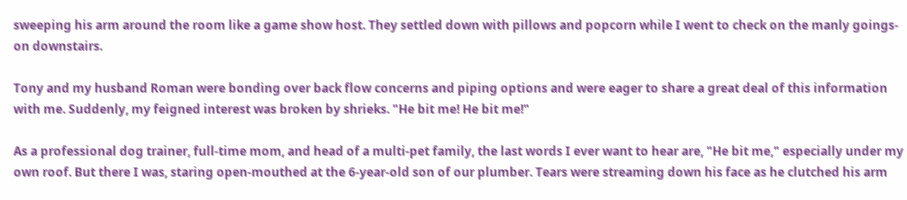sweeping his arm around the room like a game show host. They settled down with pillows and popcorn while I went to check on the manly goings-on downstairs.

Tony and my husband Roman were bonding over back flow concerns and piping options and were eager to share a great deal of this information with me. Suddenly, my feigned interest was broken by shrieks. "He bit me! He bit me!"

As a professional dog trainer, full-time mom, and head of a multi-pet family, the last words I ever want to hear are, "He bit me," especially under my own roof. But there I was, staring open-mouthed at the 6-year-old son of our plumber. Tears were streaming down his face as he clutched his arm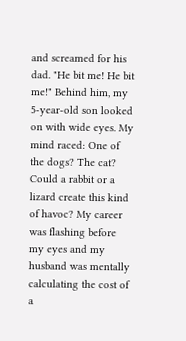and screamed for his dad. "He bit me! He bit me!" Behind him, my 5-year-old son looked on with wide eyes. My mind raced: One of the dogs? The cat? Could a rabbit or a lizard create this kind of havoc? My career was flashing before my eyes and my husband was mentally calculating the cost of a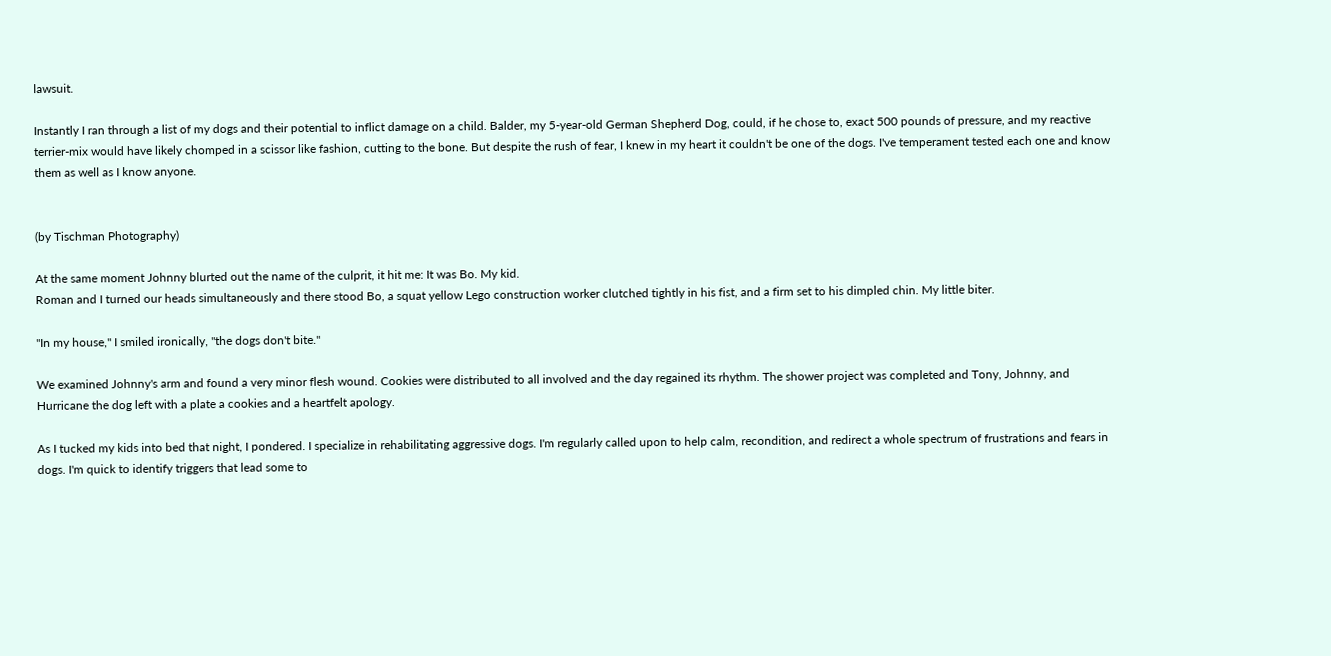lawsuit.

Instantly I ran through a list of my dogs and their potential to inflict damage on a child. Balder, my 5-year-old German Shepherd Dog, could, if he chose to, exact 500 pounds of pressure, and my reactive terrier-mix would have likely chomped in a scissor like fashion, cutting to the bone. But despite the rush of fear, I knew in my heart it couldn't be one of the dogs. I've temperament tested each one and know them as well as I know anyone.


(by Tischman Photography)

At the same moment Johnny blurted out the name of the culprit, it hit me: It was Bo. My kid.
Roman and I turned our heads simultaneously and there stood Bo, a squat yellow Lego construction worker clutched tightly in his fist, and a firm set to his dimpled chin. My little biter.

"In my house," I smiled ironically, "the dogs don't bite."

We examined Johnny's arm and found a very minor flesh wound. Cookies were distributed to all involved and the day regained its rhythm. The shower project was completed and Tony, Johnny, and Hurricane the dog left with a plate a cookies and a heartfelt apology.

As I tucked my kids into bed that night, I pondered. I specialize in rehabilitating aggressive dogs. I'm regularly called upon to help calm, recondition, and redirect a whole spectrum of frustrations and fears in dogs. I'm quick to identify triggers that lead some to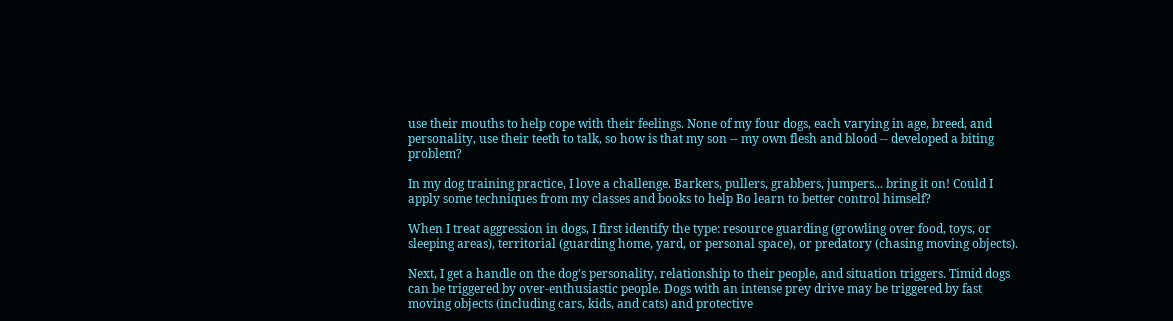use their mouths to help cope with their feelings. None of my four dogs, each varying in age, breed, and personality, use their teeth to talk, so how is that my son -- my own flesh and blood -- developed a biting problem?

In my dog training practice, I love a challenge. Barkers, pullers, grabbers, jumpers... bring it on! Could I apply some techniques from my classes and books to help Bo learn to better control himself?

When I treat aggression in dogs, I first identify the type: resource guarding (growling over food, toys, or sleeping areas), territorial (guarding home, yard, or personal space), or predatory (chasing moving objects).

Next, I get a handle on the dog's personality, relationship to their people, and situation triggers. Timid dogs can be triggered by over-enthusiastic people. Dogs with an intense prey drive may be triggered by fast moving objects (including cars, kids, and cats) and protective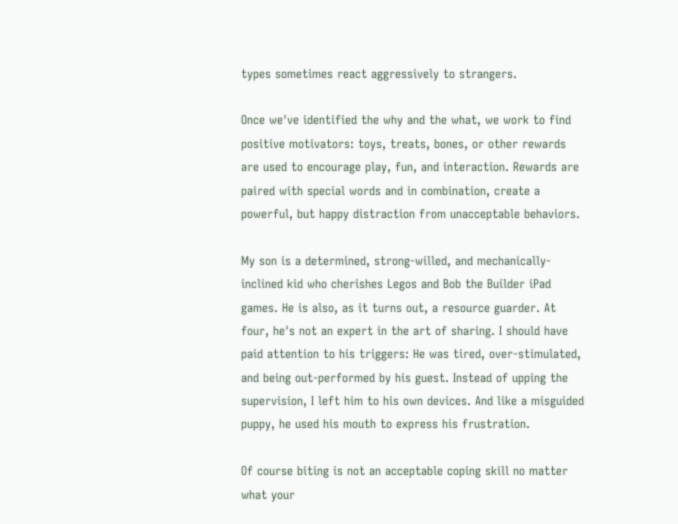types sometimes react aggressively to strangers.

Once we've identified the why and the what, we work to find positive motivators: toys, treats, bones, or other rewards are used to encourage play, fun, and interaction. Rewards are paired with special words and in combination, create a powerful, but happy distraction from unacceptable behaviors.

My son is a determined, strong-willed, and mechanically-inclined kid who cherishes Legos and Bob the Builder iPad games. He is also, as it turns out, a resource guarder. At four, he's not an expert in the art of sharing. I should have paid attention to his triggers: He was tired, over-stimulated, and being out-performed by his guest. Instead of upping the supervision, I left him to his own devices. And like a misguided puppy, he used his mouth to express his frustration.

Of course biting is not an acceptable coping skill no matter what your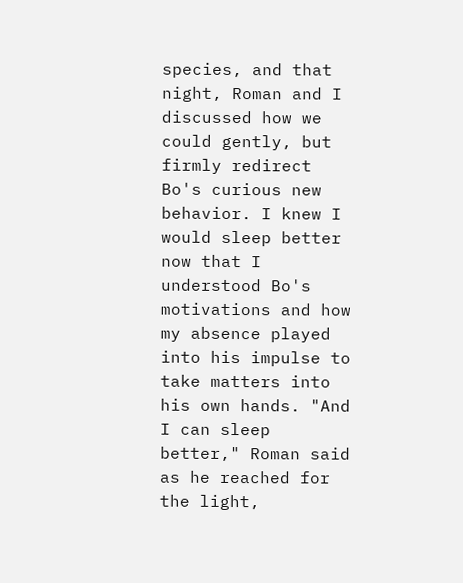species, and that night, Roman and I discussed how we could gently, but firmly redirect Bo's curious new behavior. I knew I would sleep better now that I understood Bo's motivations and how my absence played into his impulse to take matters into his own hands. "And I can sleep better," Roman said as he reached for the light,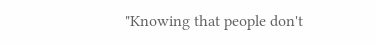"Knowing that people don't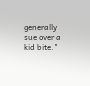generally sue over a kid bite."